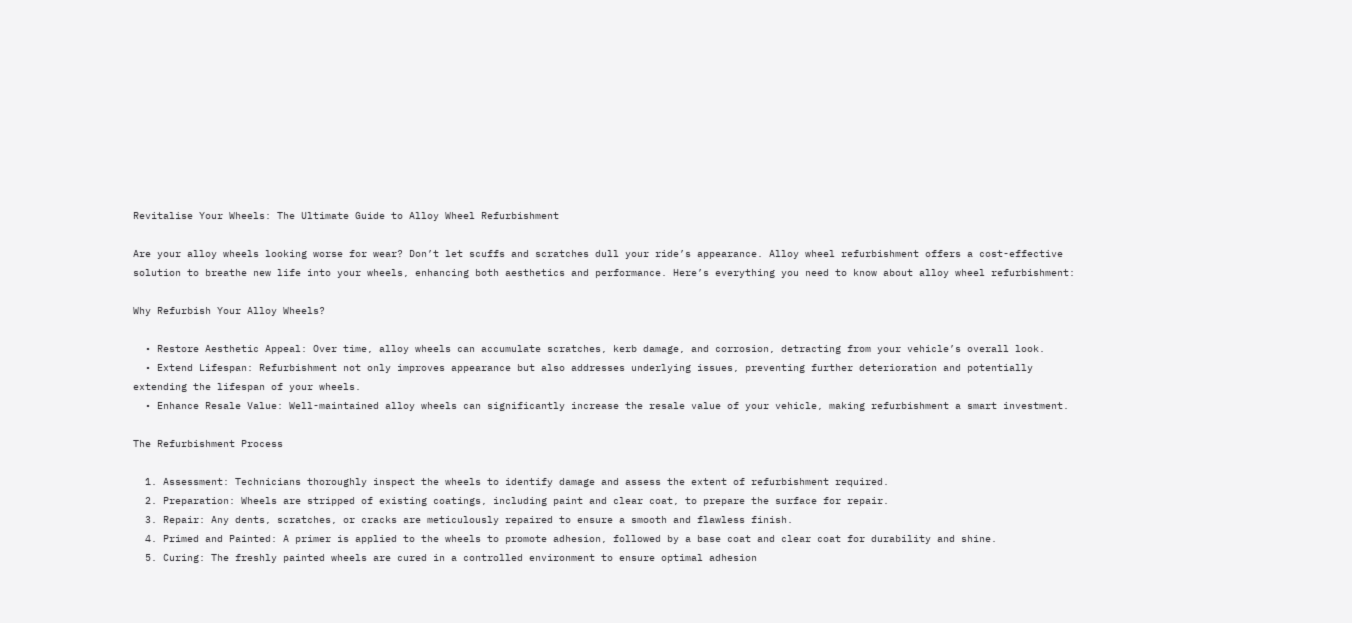Revitalise Your Wheels: The Ultimate Guide to Alloy Wheel Refurbishment

Are your alloy wheels looking worse for wear? Don’t let scuffs and scratches dull your ride’s appearance. Alloy wheel refurbishment offers a cost-effective solution to breathe new life into your wheels, enhancing both aesthetics and performance. Here’s everything you need to know about alloy wheel refurbishment:

Why Refurbish Your Alloy Wheels?

  • Restore Aesthetic Appeal: Over time, alloy wheels can accumulate scratches, kerb damage, and corrosion, detracting from your vehicle’s overall look.
  • Extend Lifespan: Refurbishment not only improves appearance but also addresses underlying issues, preventing further deterioration and potentially extending the lifespan of your wheels.
  • Enhance Resale Value: Well-maintained alloy wheels can significantly increase the resale value of your vehicle, making refurbishment a smart investment.

The Refurbishment Process

  1. Assessment: Technicians thoroughly inspect the wheels to identify damage and assess the extent of refurbishment required.
  2. Preparation: Wheels are stripped of existing coatings, including paint and clear coat, to prepare the surface for repair.
  3. Repair: Any dents, scratches, or cracks are meticulously repaired to ensure a smooth and flawless finish.
  4. Primed and Painted: A primer is applied to the wheels to promote adhesion, followed by a base coat and clear coat for durability and shine.
  5. Curing: The freshly painted wheels are cured in a controlled environment to ensure optimal adhesion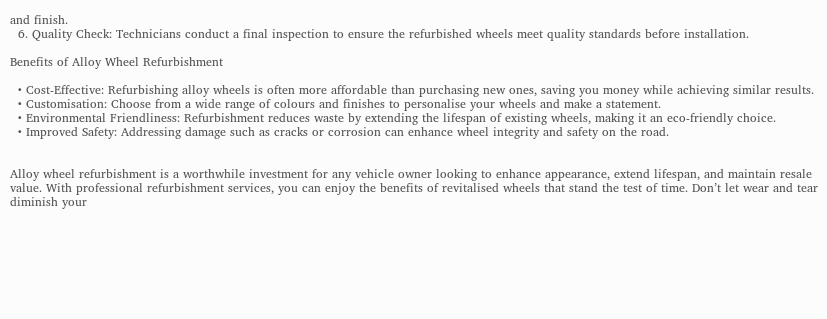and finish.
  6. Quality Check: Technicians conduct a final inspection to ensure the refurbished wheels meet quality standards before installation.

Benefits of Alloy Wheel Refurbishment

  • Cost-Effective: Refurbishing alloy wheels is often more affordable than purchasing new ones, saving you money while achieving similar results.
  • Customisation: Choose from a wide range of colours and finishes to personalise your wheels and make a statement.
  • Environmental Friendliness: Refurbishment reduces waste by extending the lifespan of existing wheels, making it an eco-friendly choice.
  • Improved Safety: Addressing damage such as cracks or corrosion can enhance wheel integrity and safety on the road.


Alloy wheel refurbishment is a worthwhile investment for any vehicle owner looking to enhance appearance, extend lifespan, and maintain resale value. With professional refurbishment services, you can enjoy the benefits of revitalised wheels that stand the test of time. Don’t let wear and tear diminish your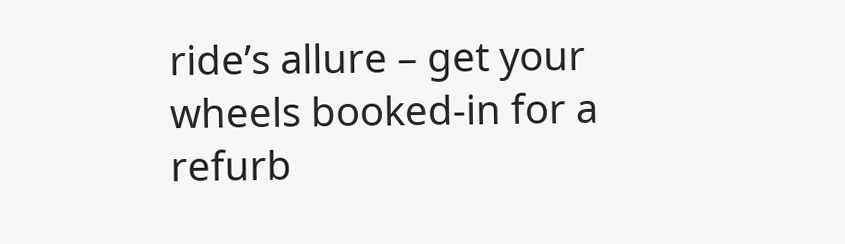ride’s allure – get your wheels booked-in for a refurb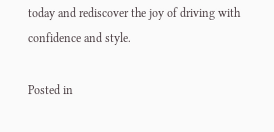today and rediscover the joy of driving with confidence and style.

Posted in